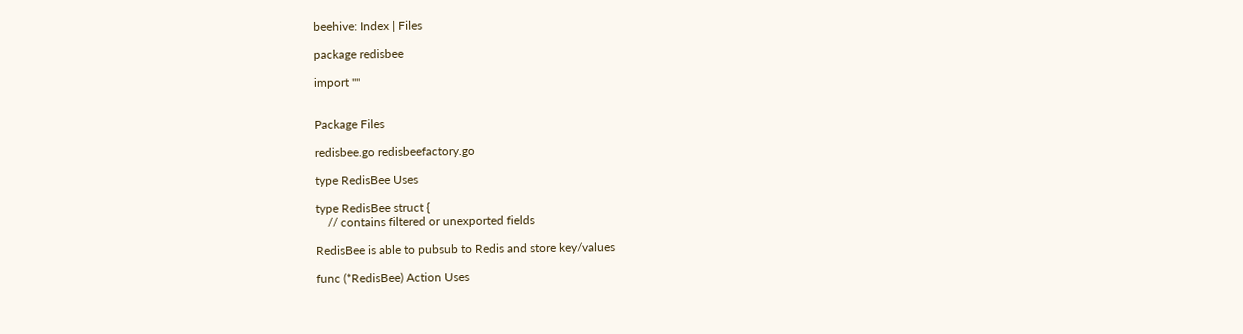beehive: Index | Files

package redisbee

import ""


Package Files

redisbee.go redisbeefactory.go

type RedisBee Uses

type RedisBee struct {
    // contains filtered or unexported fields

RedisBee is able to pubsub to Redis and store key/values

func (*RedisBee) Action Uses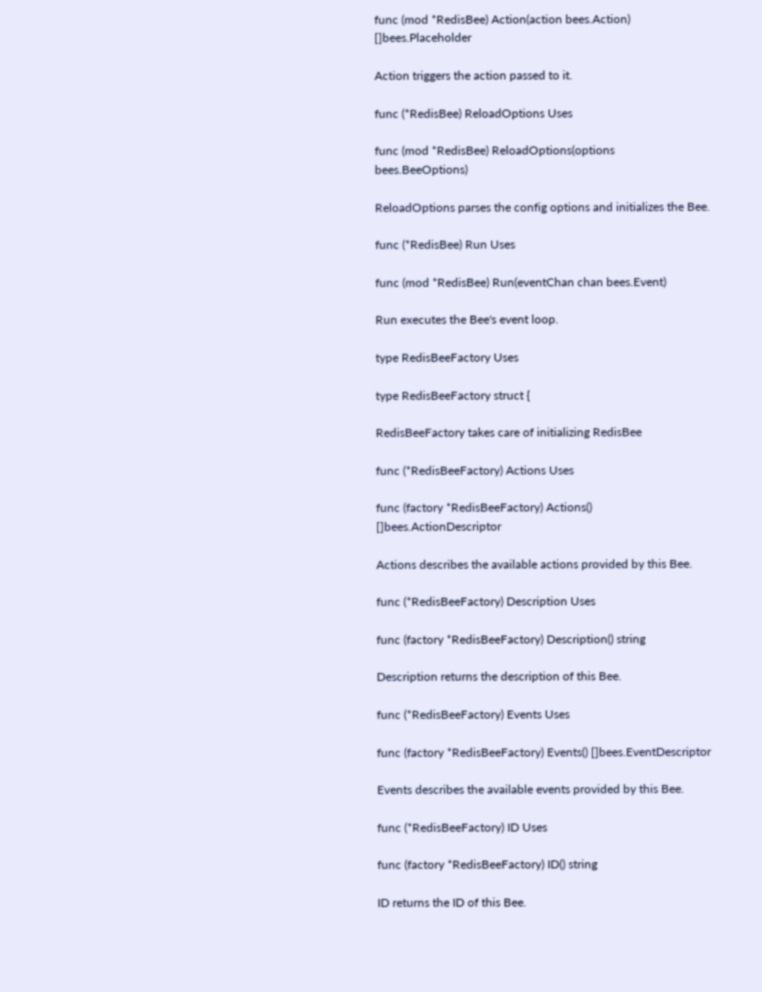func (mod *RedisBee) Action(action bees.Action) []bees.Placeholder

Action triggers the action passed to it.

func (*RedisBee) ReloadOptions Uses

func (mod *RedisBee) ReloadOptions(options bees.BeeOptions)

ReloadOptions parses the config options and initializes the Bee.

func (*RedisBee) Run Uses

func (mod *RedisBee) Run(eventChan chan bees.Event)

Run executes the Bee's event loop.

type RedisBeeFactory Uses

type RedisBeeFactory struct {

RedisBeeFactory takes care of initializing RedisBee

func (*RedisBeeFactory) Actions Uses

func (factory *RedisBeeFactory) Actions() []bees.ActionDescriptor

Actions describes the available actions provided by this Bee.

func (*RedisBeeFactory) Description Uses

func (factory *RedisBeeFactory) Description() string

Description returns the description of this Bee.

func (*RedisBeeFactory) Events Uses

func (factory *RedisBeeFactory) Events() []bees.EventDescriptor

Events describes the available events provided by this Bee.

func (*RedisBeeFactory) ID Uses

func (factory *RedisBeeFactory) ID() string

ID returns the ID of this Bee.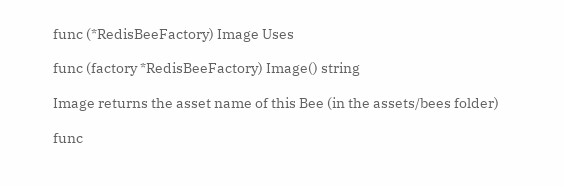func (*RedisBeeFactory) Image Uses

func (factory *RedisBeeFactory) Image() string

Image returns the asset name of this Bee (in the assets/bees folder)

func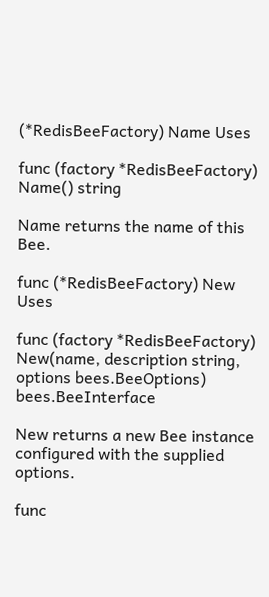(*RedisBeeFactory) Name Uses

func (factory *RedisBeeFactory) Name() string

Name returns the name of this Bee.

func (*RedisBeeFactory) New Uses

func (factory *RedisBeeFactory) New(name, description string, options bees.BeeOptions) bees.BeeInterface

New returns a new Bee instance configured with the supplied options.

func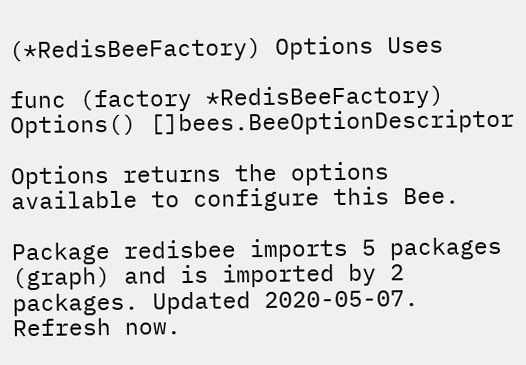(*RedisBeeFactory) Options Uses

func (factory *RedisBeeFactory) Options() []bees.BeeOptionDescriptor

Options returns the options available to configure this Bee.

Package redisbee imports 5 packages (graph) and is imported by 2 packages. Updated 2020-05-07. Refresh now.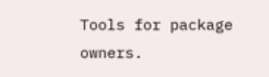Tools for package owners.